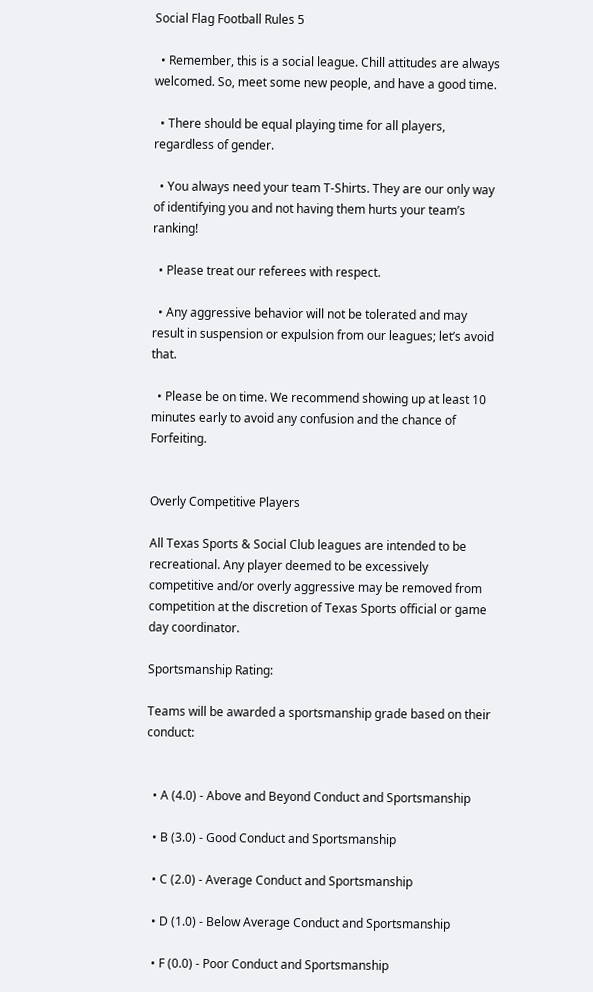Social Flag Football Rules 5

  • Remember, this is a social league. Chill attitudes are always welcomed. So, meet some new people, and have a good time.

  • There should be equal playing time for all players, regardless of gender.

  • You always need your team T-Shirts. They are our only way of identifying you and not having them hurts your team’s ranking!

  • Please treat our referees with respect.

  • Any aggressive behavior will not be tolerated and may result in suspension or expulsion from our leagues; let’s avoid that.

  • Please be on time. We recommend showing up at least 10 minutes early to avoid any confusion and the chance of Forfeiting.


Overly Competitive Players

All Texas Sports & Social Club leagues are intended to be recreational. Any player deemed to be excessively competitive and/or overly aggressive may be removed from competition at the discretion of Texas Sports official or game day coordinator.

Sportsmanship Rating:

Teams will be awarded a sportsmanship grade based on their conduct:


  • A (4.0) - Above and Beyond Conduct and Sportsmanship

  • B (3.0) - Good Conduct and Sportsmanship

  • C (2.0) - Average Conduct and Sportsmanship

  • D (1.0) - Below Average Conduct and Sportsmanship

  • F (0.0) - Poor Conduct and Sportsmanship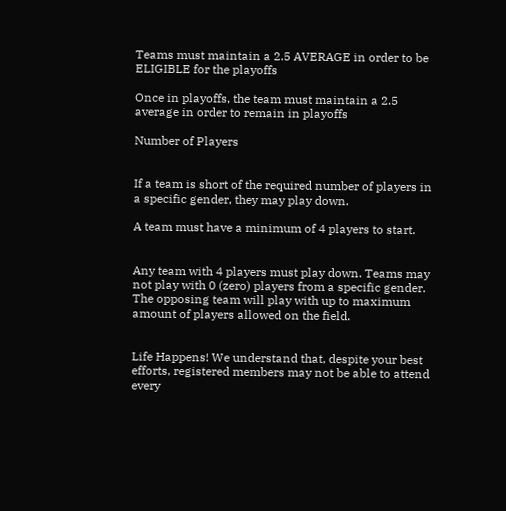Teams must maintain a 2.5 AVERAGE in order to be ELIGIBLE for the playoffs

Once in playoffs, the team must maintain a 2.5 average in order to remain in playoffs

Number of Players


If a team is short of the required number of players in a specific gender, they may play down.

A team must have a minimum of 4 players to start.


Any team with 4 players must play down. Teams may not play with 0 (zero) players from a specific gender. The opposing team will play with up to maximum amount of players allowed on the field.


Life Happens! We understand that, despite your best efforts, registered members may not be able to attend every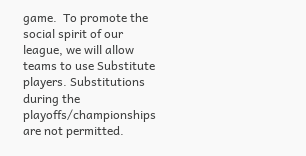game.  To promote the social spirit of our league, we will allow teams to use Substitute players. Substitutions during the playoffs/championships are not permitted.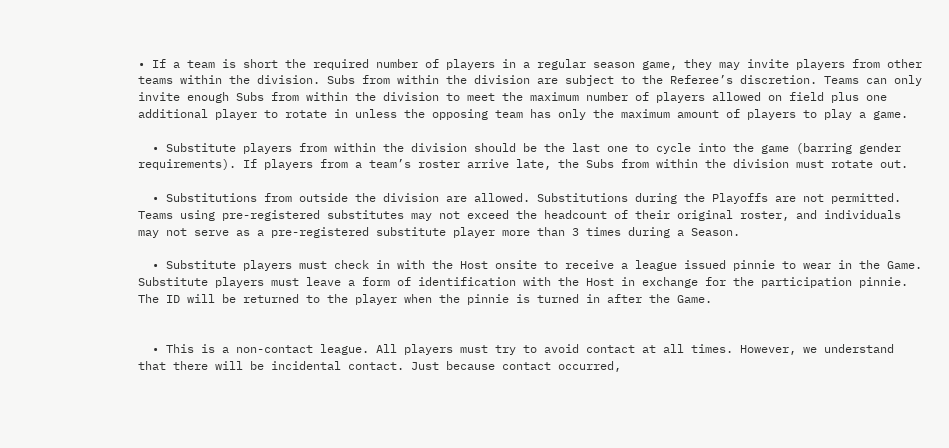• If a team is short the required number of players in a regular season game, they may invite players from other teams within the division. Subs from within the division are subject to the Referee’s discretion. Teams can only invite enough Subs from within the division to meet the maximum number of players allowed on field plus one additional player to rotate in unless the opposing team has only the maximum amount of players to play a game.

  • Substitute players from within the division should be the last one to cycle into the game (barring gender requirements). If players from a team’s roster arrive late, the Subs from within the division must rotate out.

  • Substitutions from outside the division are allowed. Substitutions during the Playoffs are not permitted. Teams using pre-registered substitutes may not exceed the headcount of their original roster, and individuals may not serve as a pre-registered substitute player more than 3 times during a Season.

  • Substitute players must check in with the Host onsite to receive a league issued pinnie to wear in the Game. Substitute players must leave a form of identification with the Host in exchange for the participation pinnie. The ID will be returned to the player when the pinnie is turned in after the Game.


  • This is a non-contact league. All players must try to avoid contact at all times. However, we understand that there will be incidental contact. Just because contact occurred,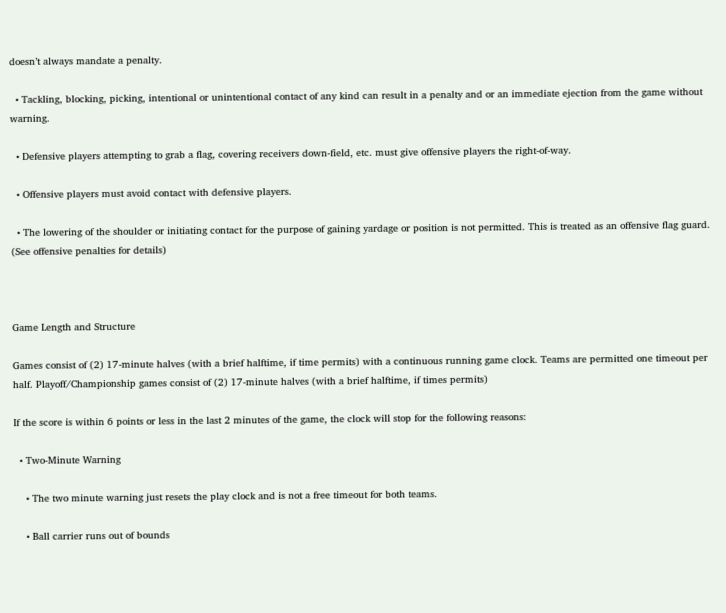doesn’t always mandate a penalty.

  • Tackling, blocking, picking, intentional or unintentional contact of any kind can result in a penalty and or an immediate ejection from the game without warning.

  • Defensive players attempting to grab a flag, covering receivers down-field, etc. must give offensive players the right-of-way.

  • Offensive players must avoid contact with defensive players.

  • The lowering of the shoulder or initiating contact for the purpose of gaining yardage or position is not permitted. This is treated as an offensive flag guard. (See offensive penalties for details)



Game Length and Structure

Games consist of (2) 17-minute halves (with a brief halftime, if time permits) with a continuous running game clock. Teams are permitted one timeout per half. Playoff/Championship games consist of (2) 17-minute halves (with a brief halftime, if times permits)

If the score is within 6 points or less in the last 2 minutes of the game, the clock will stop for the following reasons:

  • Two-Minute Warning

    • The two minute warning just resets the play clock and is not a free timeout for both teams.

    • Ball carrier runs out of bounds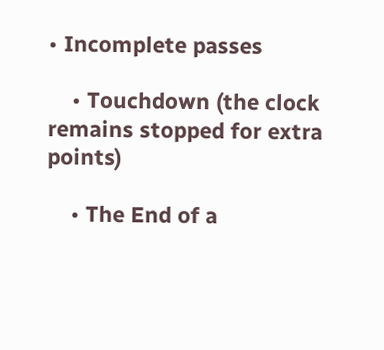• Incomplete passes

    • Touchdown (the clock remains stopped for extra points)

    • The End of a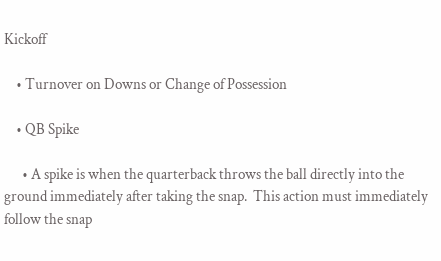Kickoff

    • Turnover on Downs or Change of Possession

    • QB Spike

      • A spike is when the quarterback throws the ball directly into the ground immediately after taking the snap.  This action must immediately follow the snap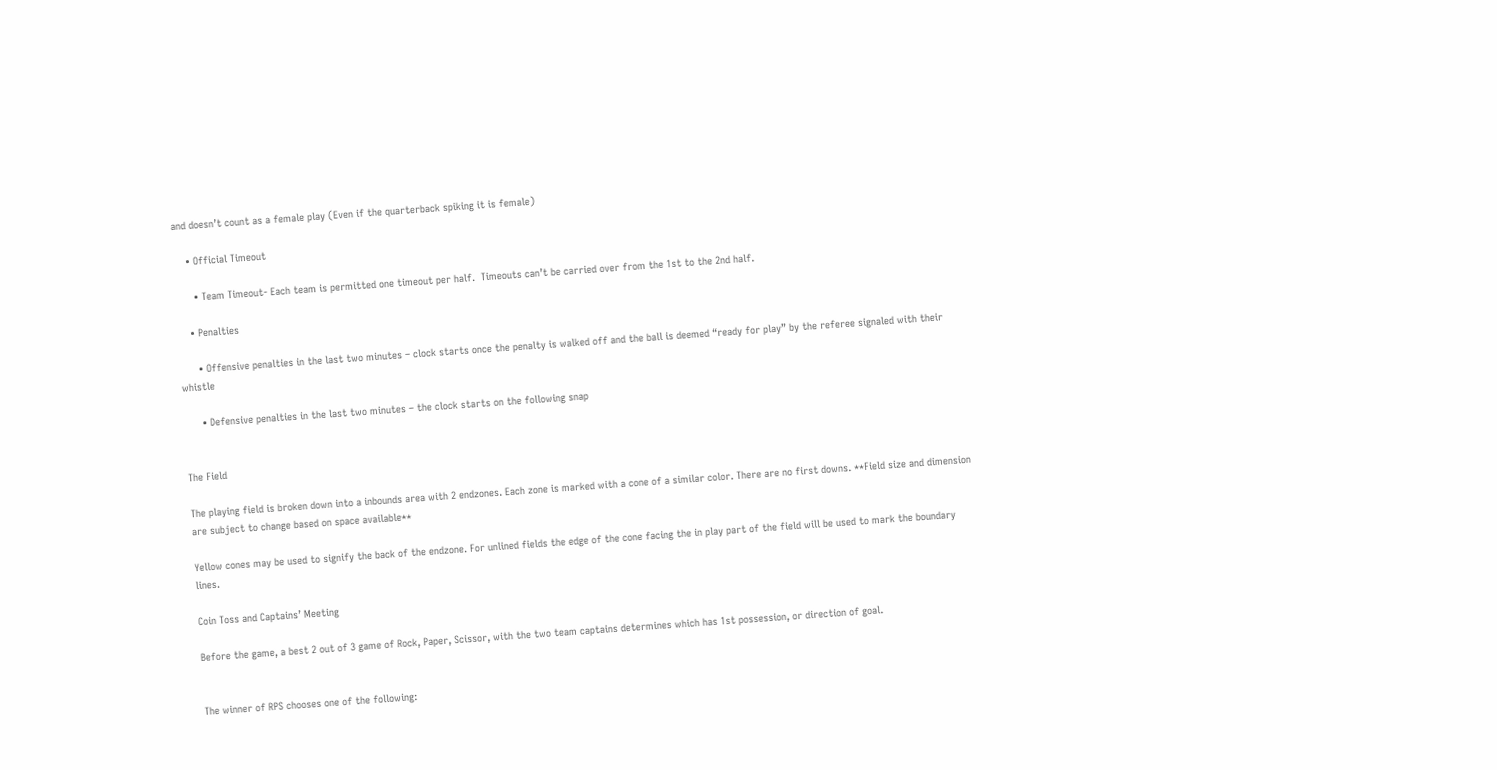and doesn’t count as a female play (Even if the quarterback spiking it is female)

    • Official Timeout

      • Team Timeout- Each team is permitted one timeout per half.  Timeouts can’t be carried over from the 1st to the 2nd half.

    • Penalties

      • Offensive penalties in the last two minutes – clock starts once the penalty is walked off and the ball is deemed “ready for play” by the referee signaled with their whistle

      • Defensive penalties in the last two minutes – the clock starts on the following snap


The Field

The playing field is broken down into a inbounds area with 2 endzones. Each zone is marked with a cone of a similar color. There are no first downs. **Field size and dimension are subject to change based on space available**

Yellow cones may be used to signify the back of the endzone. For unlined fields the edge of the cone facing the in play part of the field will be used to mark the boundary lines.

Coin Toss and Captains’ Meeting

Before the game, a best 2 out of 3 game of Rock, Paper, Scissor, with the two team captains determines which has 1st possession, or direction of goal.


The winner of RPS chooses one of the following: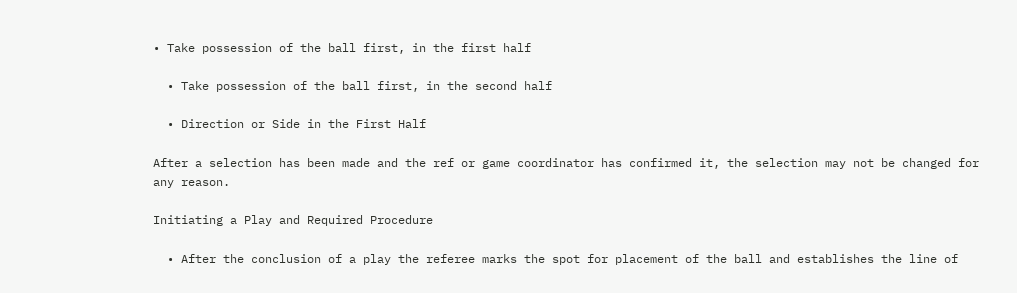• Take possession of the ball first, in the first half

  • Take possession of the ball first, in the second half

  • Direction or Side in the First Half

After a selection has been made and the ref or game coordinator has confirmed it, the selection may not be changed for any reason.

Initiating a Play and Required Procedure

  • After the conclusion of a play the referee marks the spot for placement of the ball and establishes the line of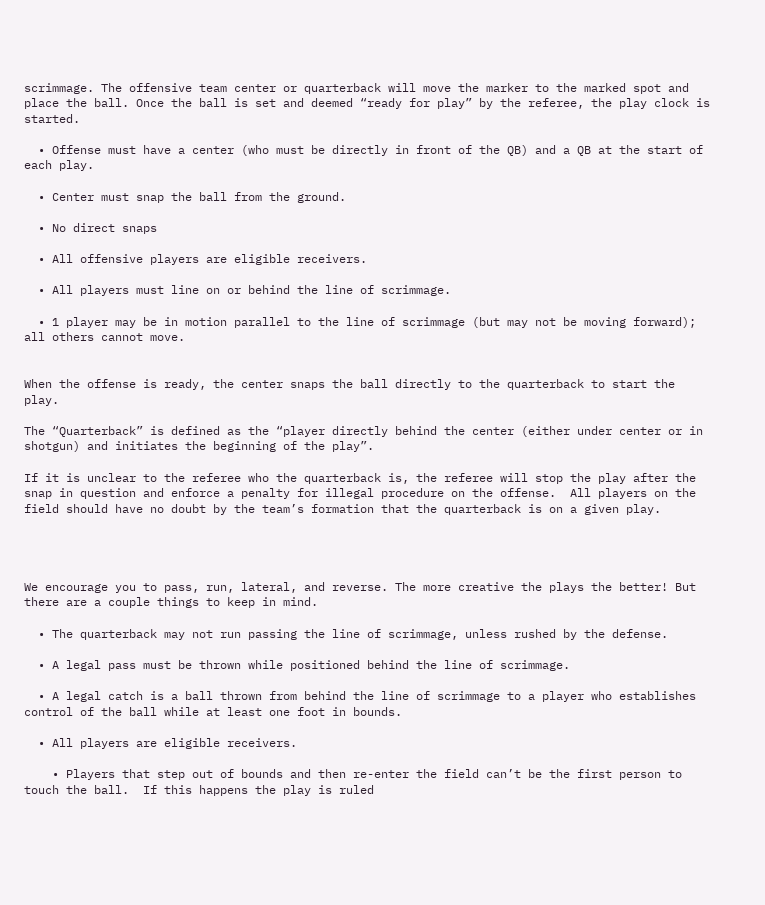scrimmage. The offensive team center or quarterback will move the marker to the marked spot and place the ball. Once the ball is set and deemed “ready for play” by the referee, the play clock is started.

  • Offense must have a center (who must be directly in front of the QB) and a QB at the start of each play.

  • Center must snap the ball from the ground.

  • No direct snaps

  • All offensive players are eligible receivers.

  • All players must line on or behind the line of scrimmage.

  • 1 player may be in motion parallel to the line of scrimmage (but may not be moving forward); all others cannot move.


When the offense is ready, the center snaps the ball directly to the quarterback to start the play.

The “Quarterback” is defined as the “player directly behind the center (either under center or in shotgun) and initiates the beginning of the play”.

If it is unclear to the referee who the quarterback is, the referee will stop the play after the snap in question and enforce a penalty for illegal procedure on the offense.  All players on the field should have no doubt by the team’s formation that the quarterback is on a given play.




We encourage you to pass, run, lateral, and reverse. The more creative the plays the better! But there are a couple things to keep in mind.

  • The quarterback may not run passing the line of scrimmage, unless rushed by the defense.

  • A legal pass must be thrown while positioned behind the line of scrimmage.

  • A legal catch is a ball thrown from behind the line of scrimmage to a player who establishes control of the ball while at least one foot in bounds.

  • All players are eligible receivers.

    • Players that step out of bounds and then re-enter the field can’t be the first person to touch the ball.  If this happens the play is ruled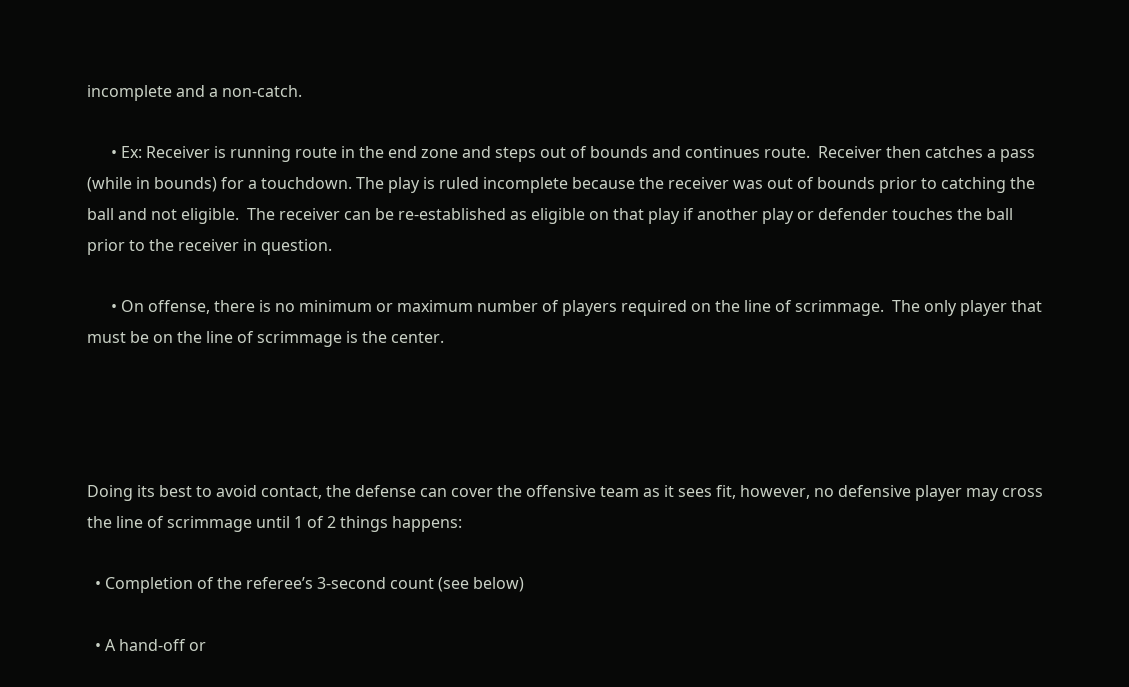incomplete and a non-catch.

      • Ex: Receiver is running route in the end zone and steps out of bounds and continues route.  Receiver then catches a pass (while in bounds) for a touchdown. The play is ruled incomplete because the receiver was out of bounds prior to catching the ball and not eligible.  The receiver can be re-established as eligible on that play if another play or defender touches the ball prior to the receiver in question.

      • On offense, there is no minimum or maximum number of players required on the line of scrimmage.  The only player that must be on the line of scrimmage is the center.




Doing its best to avoid contact, the defense can cover the offensive team as it sees fit, however, no defensive player may cross the line of scrimmage until 1 of 2 things happens:

  • Completion of the referee’s 3-second count (see below)

  • A hand-off or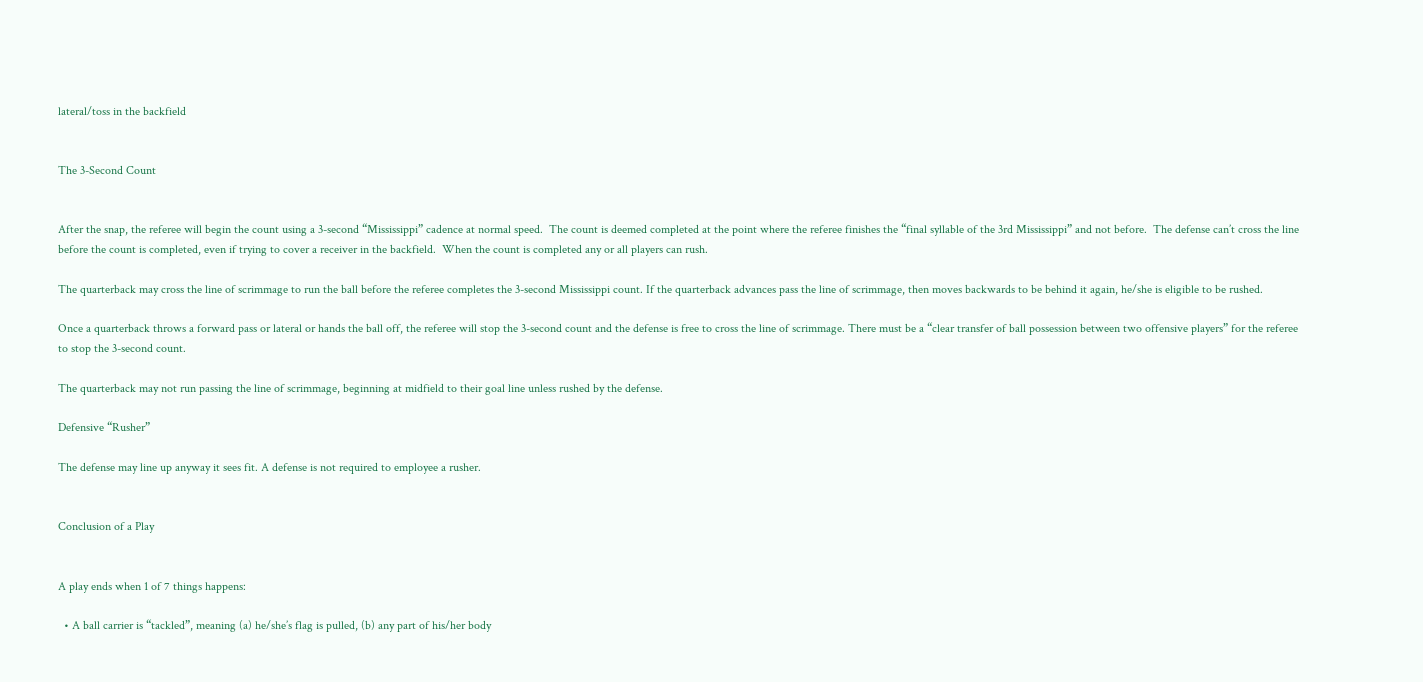lateral/toss in the backfield


The 3-Second Count


After the snap, the referee will begin the count using a 3-second “Mississippi” cadence at normal speed.  The count is deemed completed at the point where the referee finishes the “final syllable of the 3rd Mississippi” and not before.  The defense can’t cross the line before the count is completed, even if trying to cover a receiver in the backfield.  When the count is completed any or all players can rush.

The quarterback may cross the line of scrimmage to run the ball before the referee completes the 3-second Mississippi count. If the quarterback advances pass the line of scrimmage, then moves backwards to be behind it again, he/she is eligible to be rushed.

Once a quarterback throws a forward pass or lateral or hands the ball off, the referee will stop the 3-second count and the defense is free to cross the line of scrimmage. There must be a “clear transfer of ball possession between two offensive players” for the referee to stop the 3-second count.

The quarterback may not run passing the line of scrimmage, beginning at midfield to their goal line unless rushed by the defense.

Defensive “Rusher”

The defense may line up anyway it sees fit. A defense is not required to employee a rusher.


Conclusion of a Play


A play ends when 1 of 7 things happens:

  • A ball carrier is “tackled”, meaning (a) he/she’s flag is pulled, (b) any part of his/her body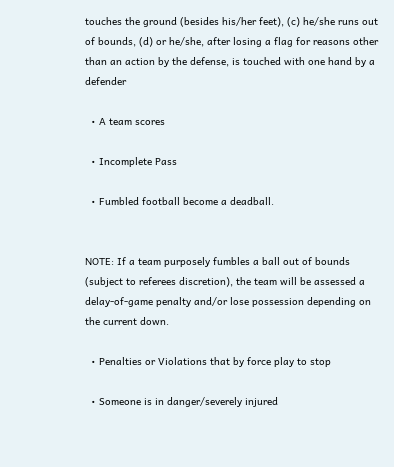touches the ground (besides his/her feet), (c) he/she runs out of bounds, (d) or he/she, after losing a flag for reasons other than an action by the defense, is touched with one hand by a defender

  • A team scores

  • Incomplete Pass

  • Fumbled football become a deadball.


NOTE: If a team purposely fumbles a ball out of bounds (subject to referees discretion), the team will be assessed a delay-of-game penalty and/or lose possession depending on the current down.

  • Penalties or Violations that by force play to stop

  • Someone is in danger/severely injured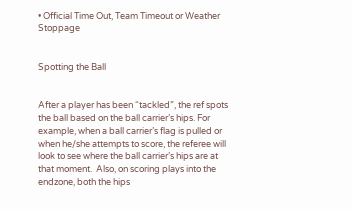• Official Time Out, Team Timeout or Weather Stoppage


Spotting the Ball


After a player has been “tackled”, the ref spots the ball based on the ball carrier’s hips. For example, when a ball carrier’s flag is pulled or when he/she attempts to score, the referee will look to see where the ball carrier’s hips are at that moment.  Also, on scoring plays into the endzone, both the hips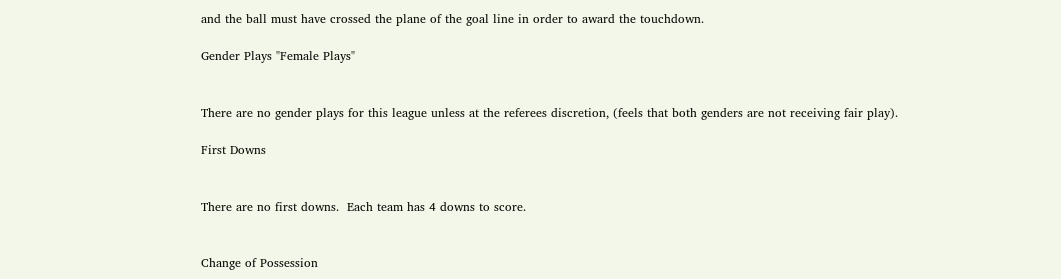and the ball must have crossed the plane of the goal line in order to award the touchdown.

Gender Plays "Female Plays"


There are no gender plays for this league unless at the referees discretion, (feels that both genders are not receiving fair play).

First Downs


There are no first downs.  Each team has 4 downs to score.


Change of Possession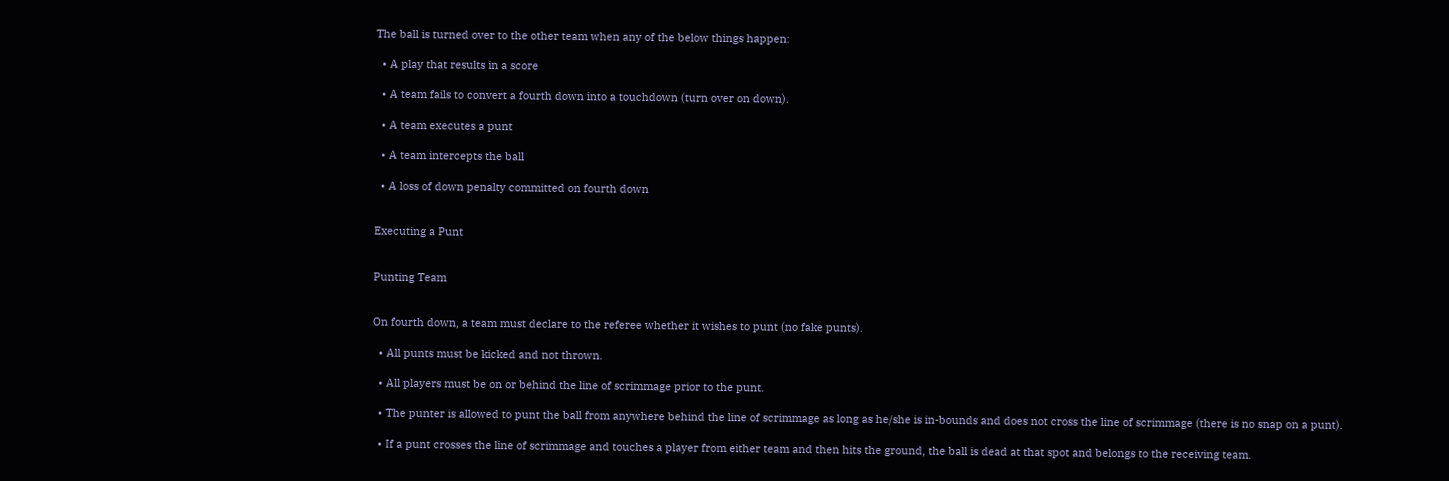The ball is turned over to the other team when any of the below things happen:

  • A play that results in a score

  • A team fails to convert a fourth down into a touchdown (turn over on down).

  • A team executes a punt

  • A team intercepts the ball

  • A loss of down penalty committed on fourth down


Executing a Punt


Punting Team


On fourth down, a team must declare to the referee whether it wishes to punt (no fake punts).

  • All punts must be kicked and not thrown.

  • All players must be on or behind the line of scrimmage prior to the punt.

  • The punter is allowed to punt the ball from anywhere behind the line of scrimmage as long as he/she is in-bounds and does not cross the line of scrimmage (there is no snap on a punt).

  • If a punt crosses the line of scrimmage and touches a player from either team and then hits the ground, the ball is dead at that spot and belongs to the receiving team.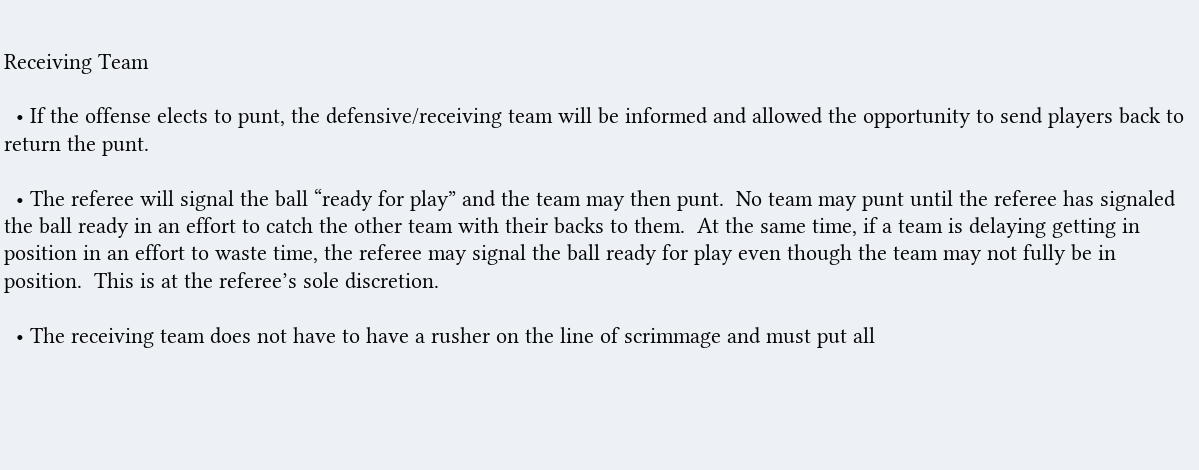Receiving Team

  • If the offense elects to punt, the defensive/receiving team will be informed and allowed the opportunity to send players back to return the punt.

  • The referee will signal the ball “ready for play” and the team may then punt.  No team may punt until the referee has signaled the ball ready in an effort to catch the other team with their backs to them.  At the same time, if a team is delaying getting in position in an effort to waste time, the referee may signal the ball ready for play even though the team may not fully be in position.  This is at the referee’s sole discretion.

  • The receiving team does not have to have a rusher on the line of scrimmage and must put all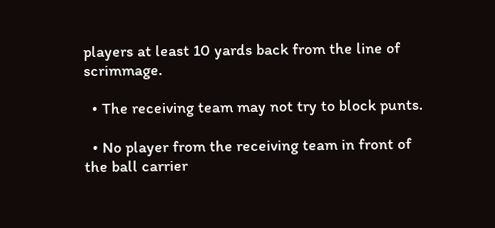players at least 10 yards back from the line of scrimmage.

  • The receiving team may not try to block punts.

  • No player from the receiving team in front of the ball carrier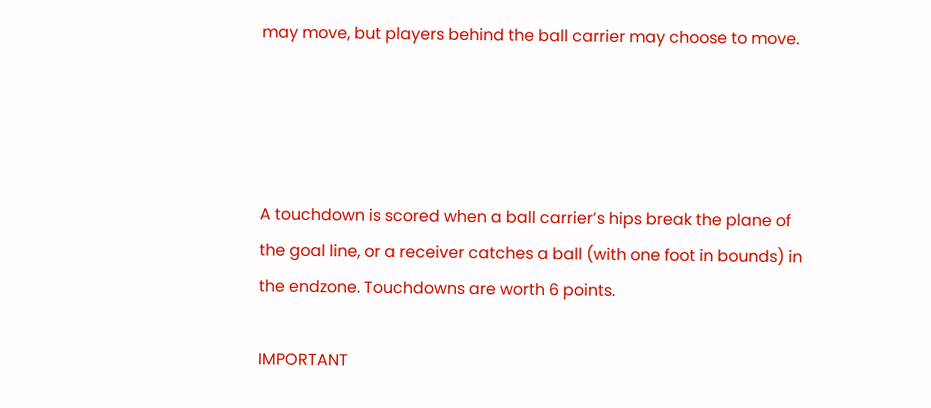may move, but players behind the ball carrier may choose to move.




A touchdown is scored when a ball carrier’s hips break the plane of the goal line, or a receiver catches a ball (with one foot in bounds) in the endzone. Touchdowns are worth 6 points.

IMPORTANT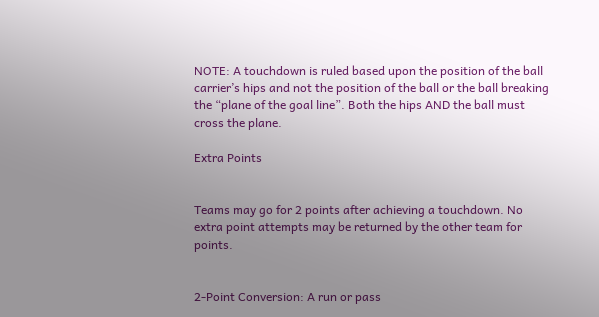NOTE: A touchdown is ruled based upon the position of the ball carrier’s hips and not the position of the ball or the ball breaking the “plane of the goal line”. Both the hips AND the ball must cross the plane.

Extra Points


Teams may go for 2 points after achieving a touchdown. No extra point attempts may be returned by the other team for points.


2-Point Conversion: A run or pass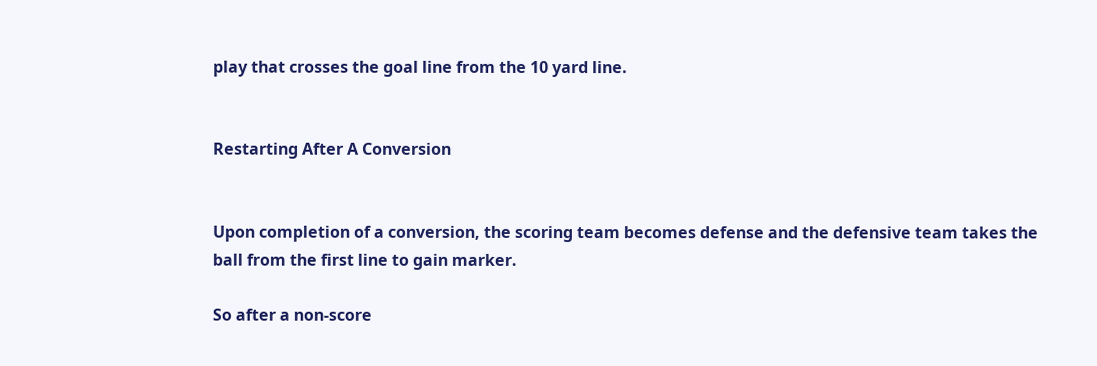play that crosses the goal line from the 10 yard line.


Restarting After A Conversion


Upon completion of a conversion, the scoring team becomes defense and the defensive team takes the ball from the first line to gain marker.

So after a non-score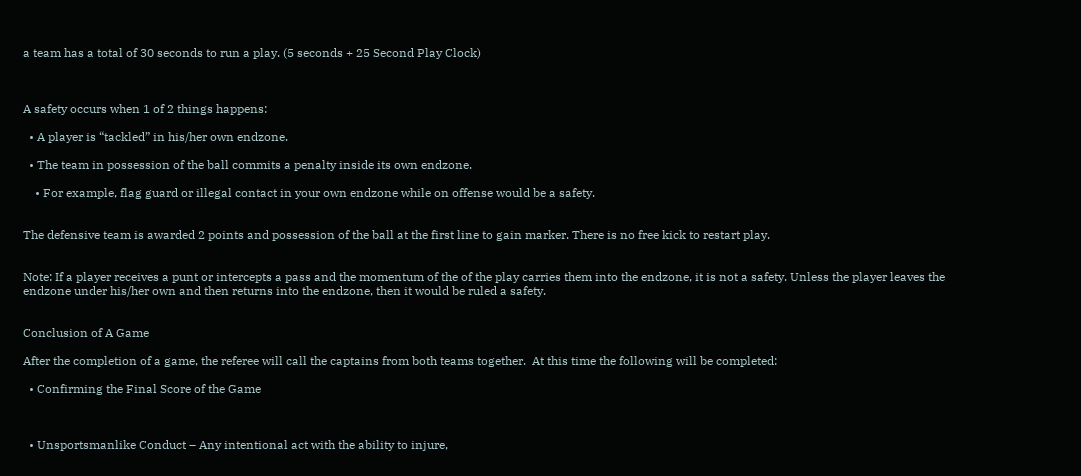a team has a total of 30 seconds to run a play. (5 seconds + 25 Second Play Clock)



A safety occurs when 1 of 2 things happens:

  • A player is “tackled” in his/her own endzone.

  • The team in possession of the ball commits a penalty inside its own endzone.

    • For example, flag guard or illegal contact in your own endzone while on offense would be a safety.


The defensive team is awarded 2 points and possession of the ball at the first line to gain marker. There is no free kick to restart play.


Note: If a player receives a punt or intercepts a pass and the momentum of the of the play carries them into the endzone, it is not a safety. Unless the player leaves the endzone under his/her own and then returns into the endzone, then it would be ruled a safety.


Conclusion of A Game

After the completion of a game, the referee will call the captains from both teams together.  At this time the following will be completed:

  • Confirming the Final Score of the Game



  • Unsportsmanlike Conduct – Any intentional act with the ability to injure,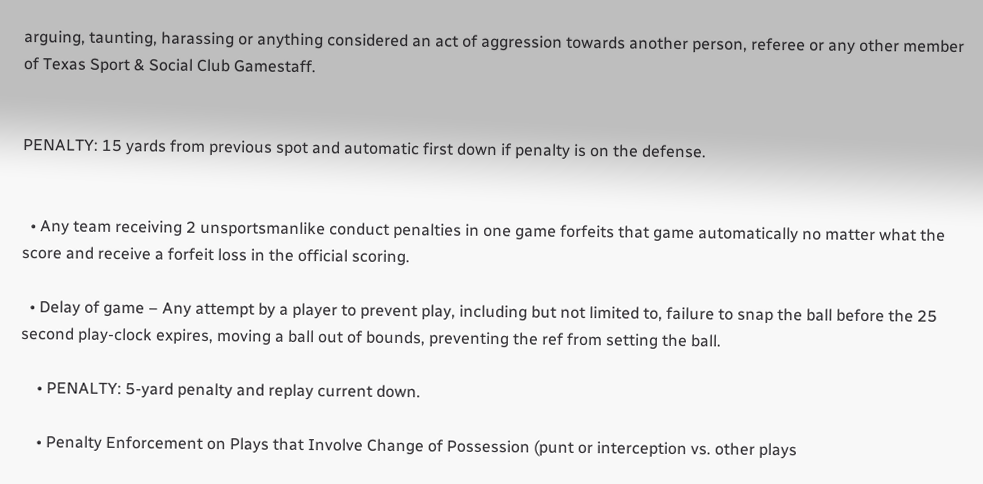arguing, taunting, harassing or anything considered an act of aggression towards another person, referee or any other member of Texas Sport & Social Club Gamestaff.


PENALTY: 15 yards from previous spot and automatic first down if penalty is on the defense.


  • Any team receiving 2 unsportsmanlike conduct penalties in one game forfeits that game automatically no matter what the score and receive a forfeit loss in the official scoring.

  • Delay of game – Any attempt by a player to prevent play, including but not limited to, failure to snap the ball before the 25 second play-clock expires, moving a ball out of bounds, preventing the ref from setting the ball.

    • PENALTY: 5-yard penalty and replay current down.

    • Penalty Enforcement on Plays that Involve Change of Possession (punt or interception vs. other plays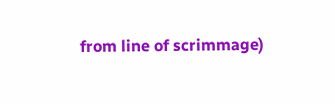from line of scrimmage)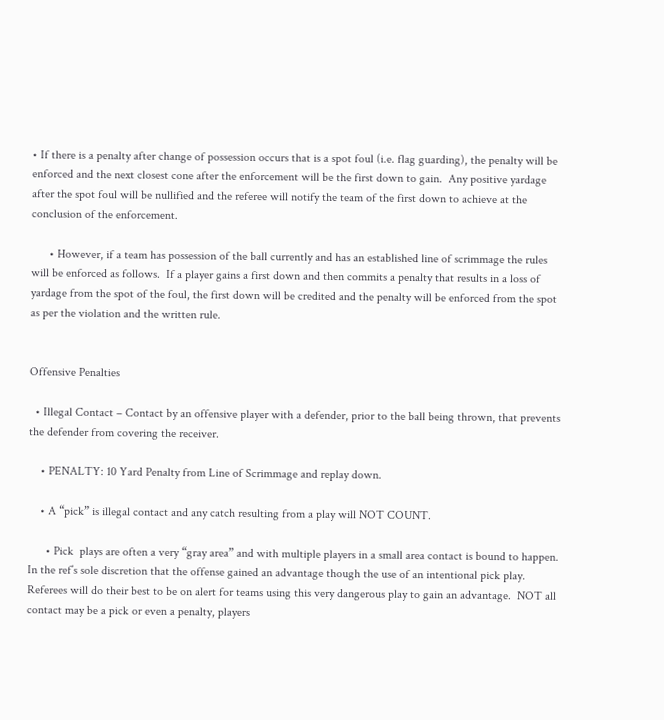• If there is a penalty after change of possession occurs that is a spot foul (i.e. flag guarding), the penalty will be enforced and the next closest cone after the enforcement will be the first down to gain.  Any positive yardage after the spot foul will be nullified and the referee will notify the team of the first down to achieve at the conclusion of the enforcement.

      • However, if a team has possession of the ball currently and has an established line of scrimmage the rules will be enforced as follows.  If a player gains a first down and then commits a penalty that results in a loss of yardage from the spot of the foul, the first down will be credited and the penalty will be enforced from the spot as per the violation and the written rule.


Offensive Penalties

  • Illegal Contact – Contact by an offensive player with a defender, prior to the ball being thrown, that prevents the defender from covering the receiver.

    • PENALTY: 10 Yard Penalty from Line of Scrimmage and replay down.

    • A “pick” is illegal contact and any catch resulting from a play will NOT COUNT.

      • Pick  plays are often a very “gray area” and with multiple players in a small area contact is bound to happen.  In the ref’s sole discretion that the offense gained an advantage though the use of an intentional pick play.  Referees will do their best to be on alert for teams using this very dangerous play to gain an advantage.  NOT all contact may be a pick or even a penalty, players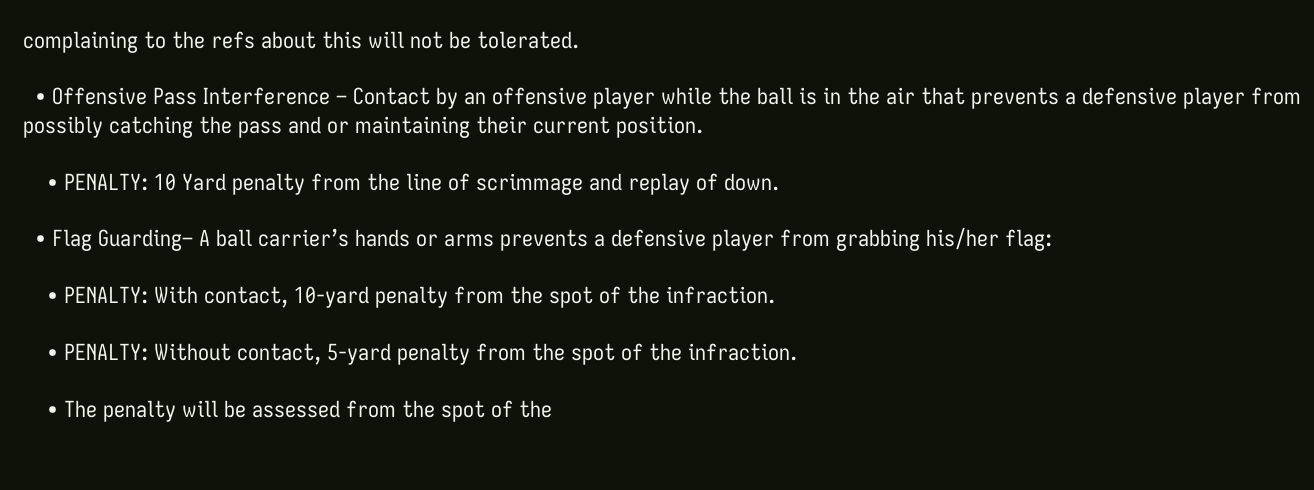complaining to the refs about this will not be tolerated.

  • Offensive Pass Interference – Contact by an offensive player while the ball is in the air that prevents a defensive player from possibly catching the pass and or maintaining their current position.

    • PENALTY: 10 Yard penalty from the line of scrimmage and replay of down.

  • Flag Guarding– A ball carrier’s hands or arms prevents a defensive player from grabbing his/her flag:

    • PENALTY: With contact, 10-yard penalty from the spot of the infraction.

    • PENALTY: Without contact, 5-yard penalty from the spot of the infraction.

    • The penalty will be assessed from the spot of the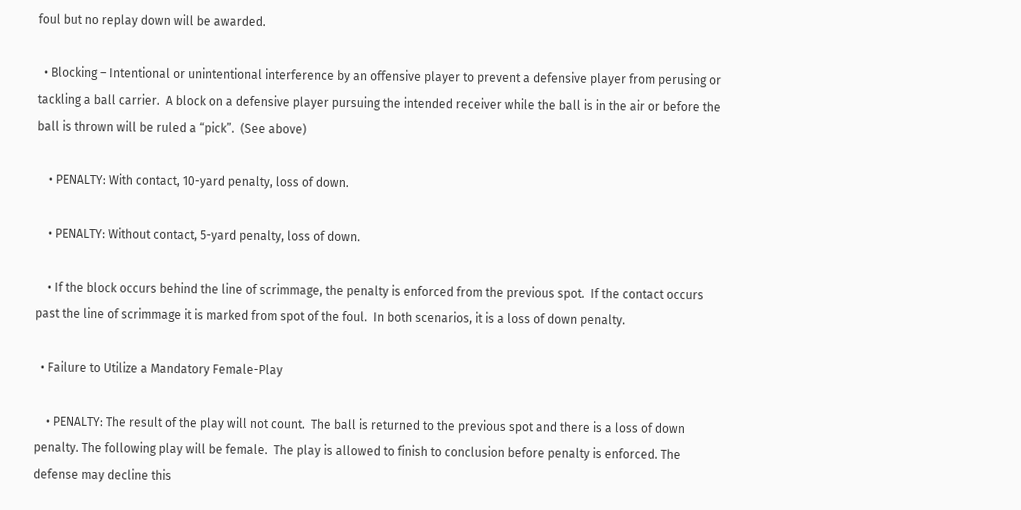foul but no replay down will be awarded.

  • Blocking – Intentional or unintentional interference by an offensive player to prevent a defensive player from perusing or tackling a ball carrier.  A block on a defensive player pursuing the intended receiver while the ball is in the air or before the ball is thrown will be ruled a “pick”.  (See above)

    • PENALTY: With contact, 10-yard penalty, loss of down.

    • PENALTY: Without contact, 5-yard penalty, loss of down.

    • If the block occurs behind the line of scrimmage, the penalty is enforced from the previous spot.  If the contact occurs past the line of scrimmage it is marked from spot of the foul.  In both scenarios, it is a loss of down penalty.

  • Failure to Utilize a Mandatory Female-Play

    • PENALTY: The result of the play will not count.  The ball is returned to the previous spot and there is a loss of down penalty. The following play will be female.  The play is allowed to finish to conclusion before penalty is enforced. The defense may decline this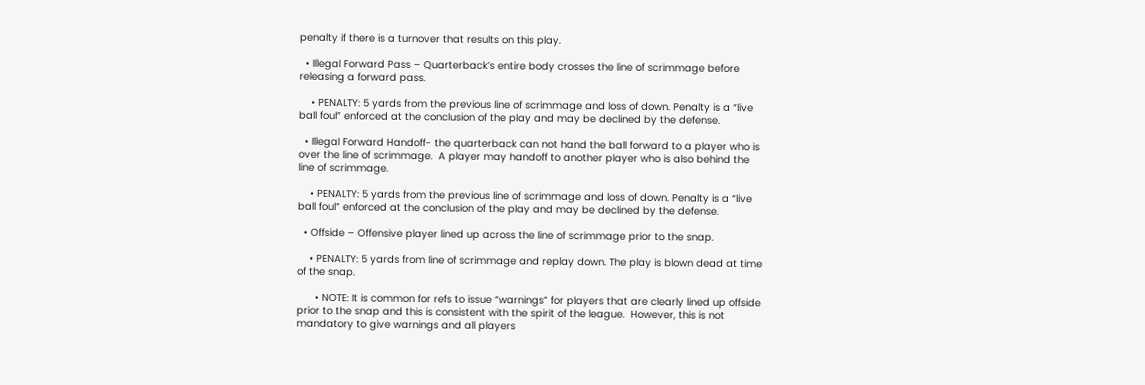penalty if there is a turnover that results on this play.

  • Illegal Forward Pass – Quarterback’s entire body crosses the line of scrimmage before releasing a forward pass.

    • PENALTY: 5 yards from the previous line of scrimmage and loss of down. Penalty is a “live ball foul” enforced at the conclusion of the play and may be declined by the defense.

  • Illegal Forward Handoff- the quarterback can not hand the ball forward to a player who is over the line of scrimmage.  A player may handoff to another player who is also behind the line of scrimmage.

    • PENALTY: 5 yards from the previous line of scrimmage and loss of down. Penalty is a “live ball foul” enforced at the conclusion of the play and may be declined by the defense.

  • Offside – Offensive player lined up across the line of scrimmage prior to the snap.

    • PENALTY: 5 yards from line of scrimmage and replay down. The play is blown dead at time of the snap.

      • NOTE: It is common for refs to issue “warnings” for players that are clearly lined up offside prior to the snap and this is consistent with the spirit of the league.  However, this is not mandatory to give warnings and all players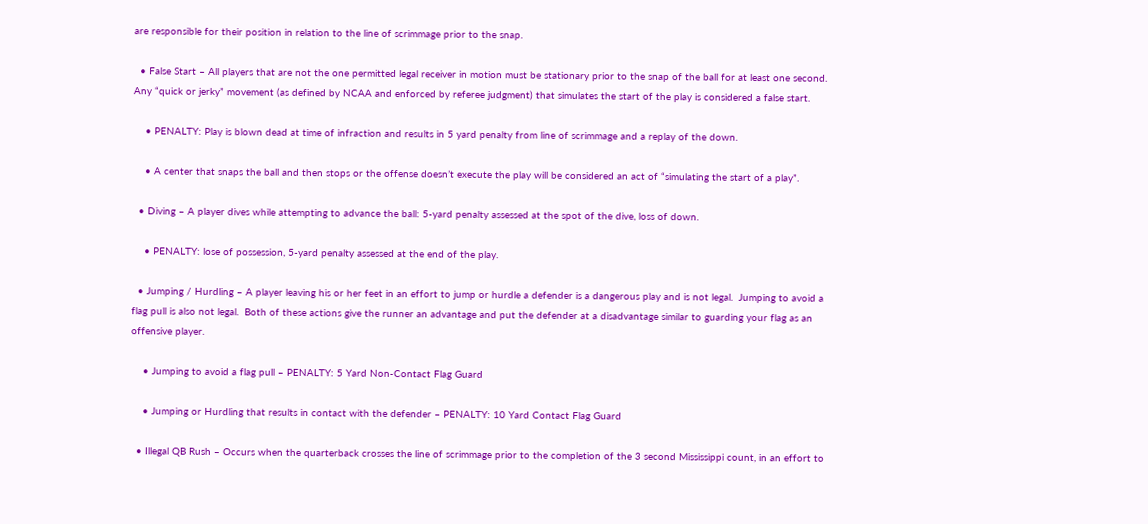are responsible for their position in relation to the line of scrimmage prior to the snap.

  • False Start – All players that are not the one permitted legal receiver in motion must be stationary prior to the snap of the ball for at least one second.  Any “quick or jerky” movement (as defined by NCAA and enforced by referee judgment) that simulates the start of the play is considered a false start.

    • PENALTY: Play is blown dead at time of infraction and results in 5 yard penalty from line of scrimmage and a replay of the down.

    • A center that snaps the ball and then stops or the offense doesn’t execute the play will be considered an act of “simulating the start of a play”.

  • Diving – A player dives while attempting to advance the ball: 5-yard penalty assessed at the spot of the dive, loss of down.

    • PENALTY: lose of possession, 5-yard penalty assessed at the end of the play.

  • Jumping / Hurdling – A player leaving his or her feet in an effort to jump or hurdle a defender is a dangerous play and is not legal.  Jumping to avoid a flag pull is also not legal.  Both of these actions give the runner an advantage and put the defender at a disadvantage similar to guarding your flag as an offensive player.

    • Jumping to avoid a flag pull – PENALTY: 5 Yard Non-Contact Flag Guard

    • Jumping or Hurdling that results in contact with the defender – PENALTY: 10 Yard Contact Flag Guard

  • Illegal QB Rush – Occurs when the quarterback crosses the line of scrimmage prior to the completion of the 3 second Mississippi count, in an effort to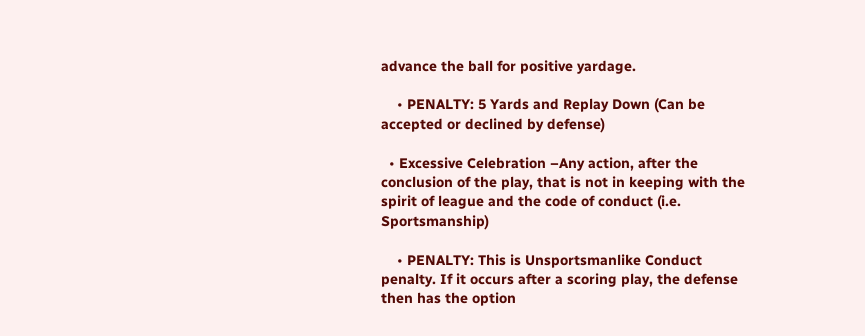advance the ball for positive yardage.

    • PENALTY: 5 Yards and Replay Down (Can be accepted or declined by defense)

  • Excessive Celebration –Any action, after the conclusion of the play, that is not in keeping with the spirit of league and the code of conduct (i.e. Sportsmanship)

    • PENALTY: This is Unsportsmanlike Conduct penalty. If it occurs after a scoring play, the defense then has the option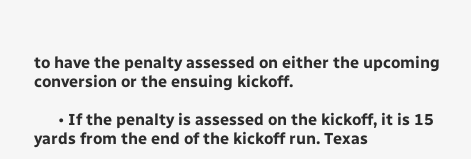to have the penalty assessed on either the upcoming conversion or the ensuing kickoff.

      • If the penalty is assessed on the kickoff, it is 15 yards from the end of the kickoff run. Texas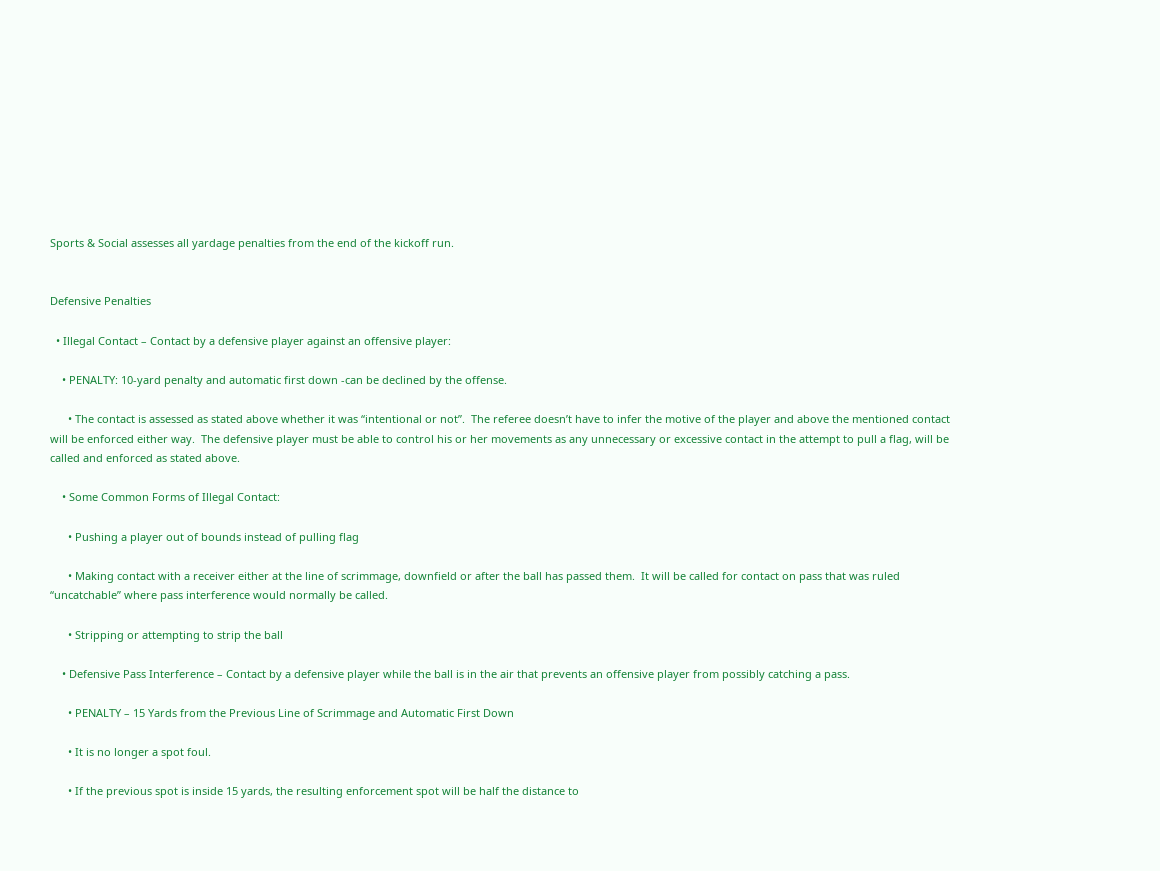Sports & Social assesses all yardage penalties from the end of the kickoff run.


Defensive Penalties

  • Illegal Contact – Contact by a defensive player against an offensive player:

    • PENALTY: 10-yard penalty and automatic first down -can be declined by the offense.

      • The contact is assessed as stated above whether it was “intentional or not”.  The referee doesn’t have to infer the motive of the player and above the mentioned contact will be enforced either way.  The defensive player must be able to control his or her movements as any unnecessary or excessive contact in the attempt to pull a flag, will be called and enforced as stated above.

    • Some Common Forms of Illegal Contact:

      • Pushing a player out of bounds instead of pulling flag

      • Making contact with a receiver either at the line of scrimmage, downfield or after the ball has passed them.  It will be called for contact on pass that was ruled “uncatchable” where pass interference would normally be called.

      • Stripping or attempting to strip the ball

    • Defensive Pass Interference – Contact by a defensive player while the ball is in the air that prevents an offensive player from possibly catching a pass.

      • PENALTY – 15 Yards from the Previous Line of Scrimmage and Automatic First Down

      • It is no longer a spot foul.

      • If the previous spot is inside 15 yards, the resulting enforcement spot will be half the distance to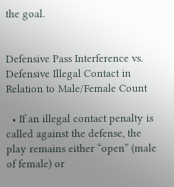the goal.


Defensive Pass Interference vs. Defensive Illegal Contact in Relation to Male/Female Count

  • If an illegal contact penalty is called against the defense, the play remains either “open” (male of female) or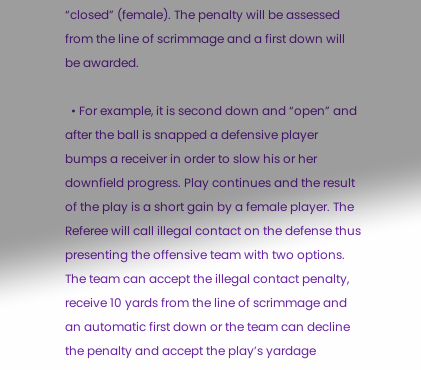“closed” (female). The penalty will be assessed from the line of scrimmage and a first down will be awarded.

  • For example, it is second down and “open” and after the ball is snapped a defensive player bumps a receiver in order to slow his or her downfield progress. Play continues and the result of the play is a short gain by a female player. The Referee will call illegal contact on the defense thus presenting the offensive team with two options. The team can accept the illegal contact penalty, receive 10 yards from the line of scrimmage and an automatic first down or the team can decline the penalty and accept the play’s yardage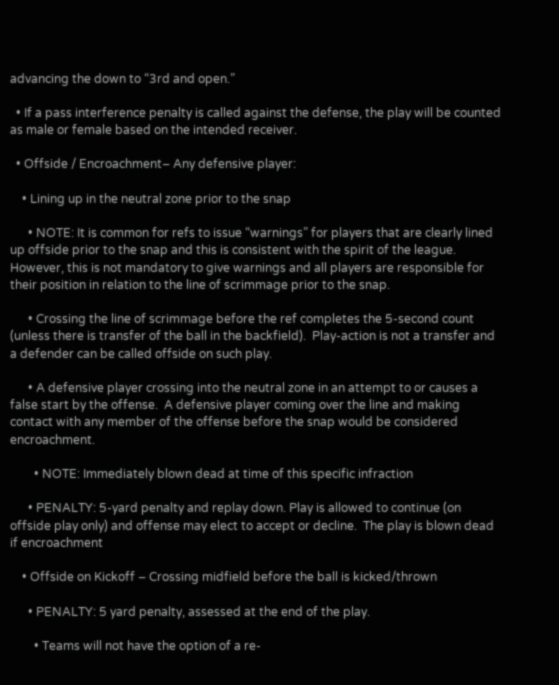advancing the down to “3rd and open.”

  • If a pass interference penalty is called against the defense, the play will be counted as male or female based on the intended receiver.

  • Offside / Encroachment– Any defensive player:

    • Lining up in the neutral zone prior to the snap

      • NOTE: It is common for refs to issue “warnings” for players that are clearly lined up offside prior to the snap and this is consistent with the spirit of the league.  However, this is not mandatory to give warnings and all players are responsible for their position in relation to the line of scrimmage prior to the snap.

      • Crossing the line of scrimmage before the ref completes the 5-second count (unless there is transfer of the ball in the backfield).  Play-action is not a transfer and a defender can be called offside on such play.

      • A defensive player crossing into the neutral zone in an attempt to or causes a false start by the offense.  A defensive player coming over the line and making contact with any member of the offense before the snap would be considered encroachment.

        • NOTE: Immediately blown dead at time of this specific infraction

      • PENALTY: 5-yard penalty and replay down. Play is allowed to continue (on offside play only) and offense may elect to accept or decline.  The play is blown dead if encroachment

    • Offside on Kickoff – Crossing midfield before the ball is kicked/thrown

      • PENALTY: 5 yard penalty, assessed at the end of the play.

        • Teams will not have the option of a re-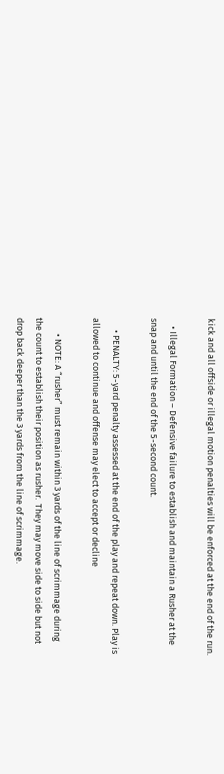kick and all offside or illegal motion penalties will be enforced at the end of the run.

    • Illegal Formation – Defensive failure to establish and maintain a Rusher at the snap and until the end of the 5-second count.

      • PENALTY: 5-yard penalty assessed at the end of the play and repeat down. Play is allowed to continue and offense may elect to accept or decline

        • NOTE: A “rusher” must remain within 3 yards of the line of scrimmage during the count to establish their position as rusher.  They may move side to side but not drop back deeper than the 3 yards from the line of scrimmage.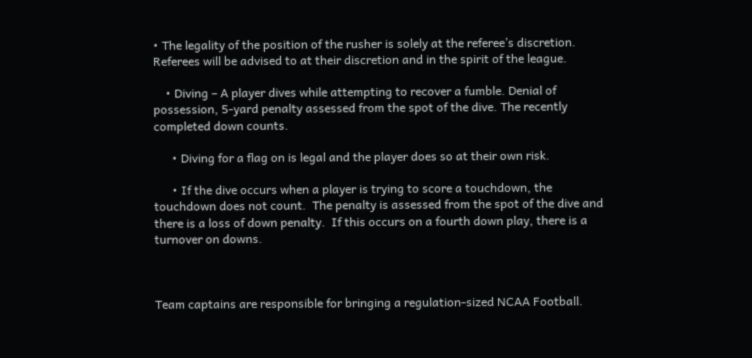• The legality of the position of the rusher is solely at the referee’s discretion. Referees will be advised to at their discretion and in the spirit of the league.

    • Diving – A player dives while attempting to recover a fumble. Denial of possession, 5-yard penalty assessed from the spot of the dive. The recently completed down counts.

      • Diving for a flag on is legal and the player does so at their own risk.

      • If the dive occurs when a player is trying to score a touchdown, the touchdown does not count.  The penalty is assessed from the spot of the dive and there is a loss of down penalty.  If this occurs on a fourth down play, there is a turnover on downs.



Team captains are responsible for bringing a regulation-sized NCAA Football.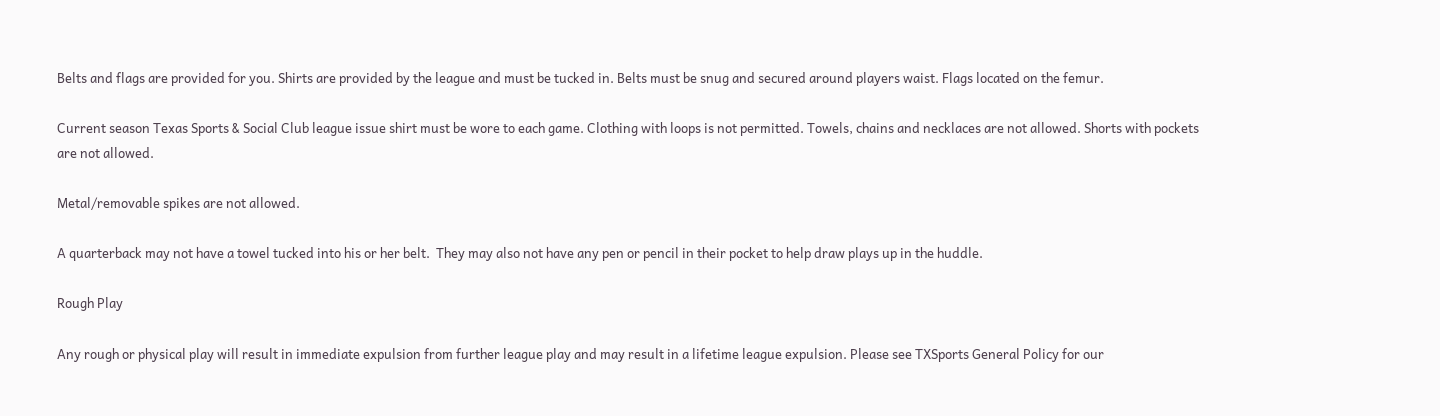Belts and flags are provided for you. Shirts are provided by the league and must be tucked in. Belts must be snug and secured around players waist. Flags located on the femur.

Current season Texas Sports & Social Club league issue shirt must be wore to each game. Clothing with loops is not permitted. Towels, chains and necklaces are not allowed. Shorts with pockets are not allowed.

Metal/removable spikes are not allowed.

A quarterback may not have a towel tucked into his or her belt.  They may also not have any pen or pencil in their pocket to help draw plays up in the huddle.

Rough Play

Any rough or physical play will result in immediate expulsion from further league play and may result in a lifetime league expulsion. Please see TXSports General Policy for our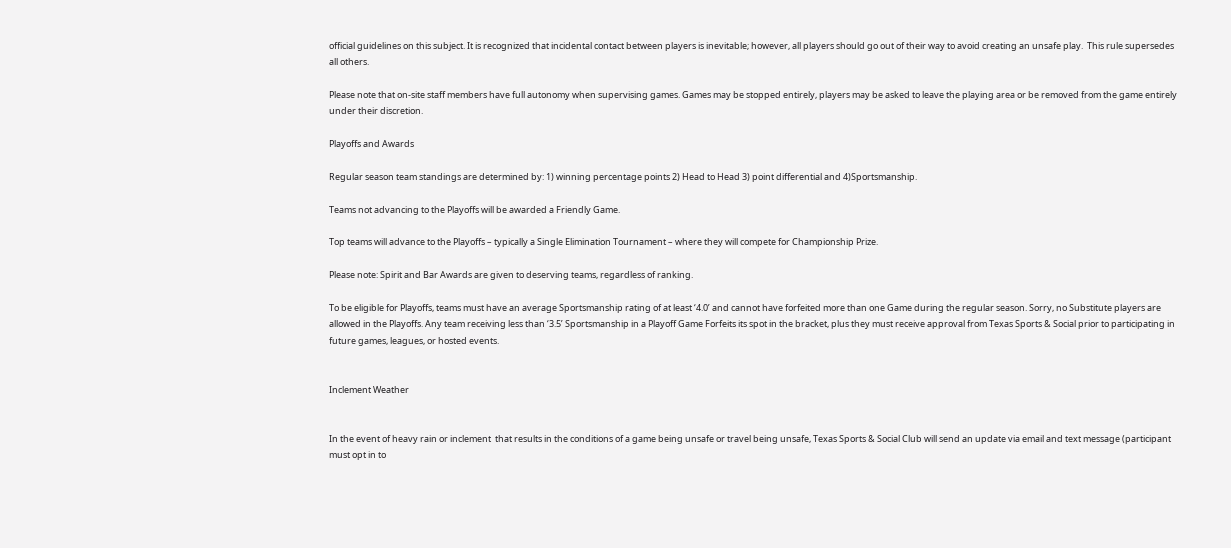official guidelines on this subject. It is recognized that incidental contact between players is inevitable; however, all players should go out of their way to avoid creating an unsafe play.  This rule supersedes all others.

Please note that on-site staff members have full autonomy when supervising games. Games may be stopped entirely, players may be asked to leave the playing area or be removed from the game entirely under their discretion.

Playoffs and Awards

Regular season team standings are determined by: 1) winning percentage points 2) Head to Head 3) point differential and 4)Sportsmanship.

Teams not advancing to the Playoffs will be awarded a Friendly Game.

Top teams will advance to the Playoffs – typically a Single Elimination Tournament – where they will compete for Championship Prize.

Please note: Spirit and Bar Awards are given to deserving teams, regardless of ranking.

To be eligible for Playoffs, teams must have an average Sportsmanship rating of at least ‘4.0’ and cannot have forfeited more than one Game during the regular season. Sorry, no Substitute players are allowed in the Playoffs. Any team receiving less than ‘3.5’ Sportsmanship in a Playoff Game Forfeits its spot in the bracket, plus they must receive approval from Texas Sports & Social prior to participating in future games, leagues, or hosted events.


Inclement Weather


In the event of heavy rain or inclement  that results in the conditions of a game being unsafe or travel being unsafe, Texas Sports & Social Club will send an update via email and text message (participant must opt in to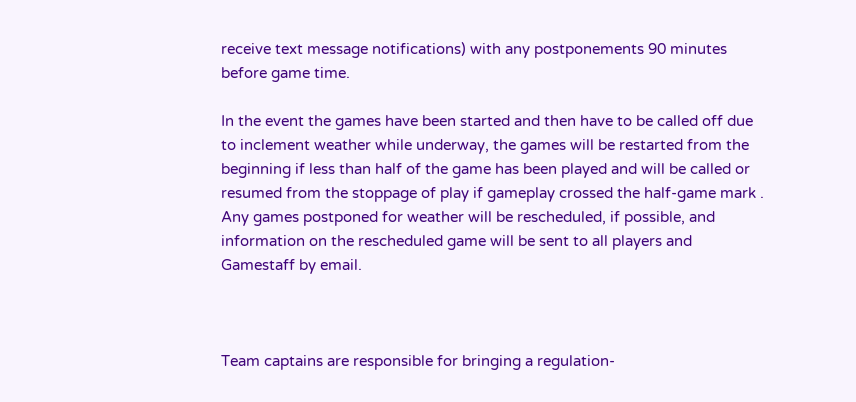receive text message notifications) with any postponements 90 minutes before game time.

In the event the games have been started and then have to be called off due to inclement weather while underway, the games will be restarted from the beginning if less than half of the game has been played and will be called or resumed from the stoppage of play if gameplay crossed the half-game mark . Any games postponed for weather will be rescheduled, if possible, and information on the rescheduled game will be sent to all players and Gamestaff by email.



Team captains are responsible for bringing a regulation-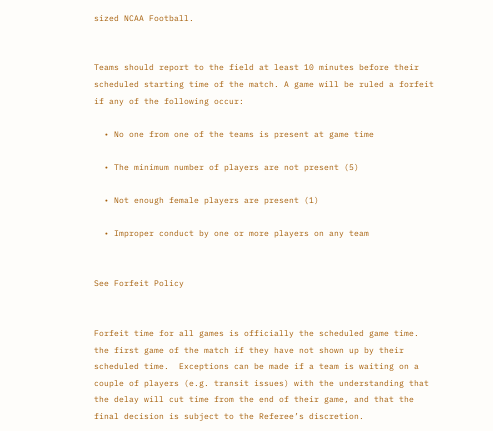sized NCAA Football.


Teams should report to the field at least 10 minutes before their scheduled starting time of the match. A game will be ruled a forfeit if any of the following occur:

  • No one from one of the teams is present at game time

  • The minimum number of players are not present (5)

  • Not enough female players are present (1)

  • Improper conduct by one or more players on any team


See Forfeit Policy


Forfeit time for all games is officially the scheduled game time. the first game of the match if they have not shown up by their scheduled time.  Exceptions can be made if a team is waiting on a couple of players (e.g. transit issues) with the understanding that the delay will cut time from the end of their game, and that the final decision is subject to the Referee’s discretion.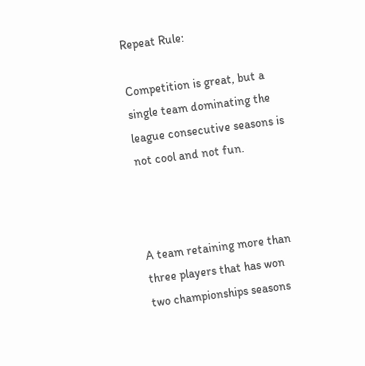Repeat Rule:

Competition is great, but a single team dominating the league consecutive seasons is not cool and not fun.



A team retaining more than three players that has won two championships seasons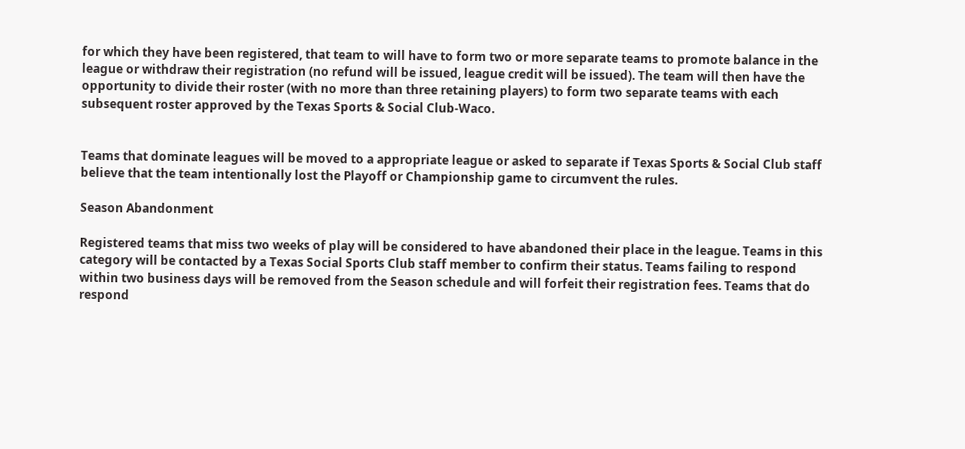for which they have been registered, that team to will have to form two or more separate teams to promote balance in the league or withdraw their registration (no refund will be issued, league credit will be issued). The team will then have the opportunity to divide their roster (with no more than three retaining players) to form two separate teams with each subsequent roster approved by the Texas Sports & Social Club-Waco.


Teams that dominate leagues will be moved to a appropriate league or asked to separate if Texas Sports & Social Club staff believe that the team intentionally lost the Playoff or Championship game to circumvent the rules.

Season Abandonment

Registered teams that miss two weeks of play will be considered to have abandoned their place in the league. Teams in this category will be contacted by a Texas Social Sports Club staff member to confirm their status. Teams failing to respond within two business days will be removed from the Season schedule and will forfeit their registration fees. Teams that do respond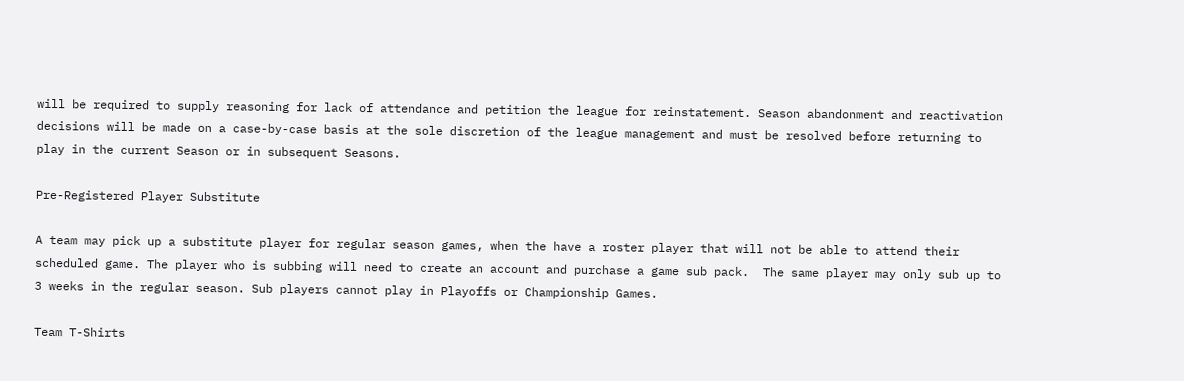will be required to supply reasoning for lack of attendance and petition the league for reinstatement. Season abandonment and reactivation decisions will be made on a case-by-case basis at the sole discretion of the league management and must be resolved before returning to play in the current Season or in subsequent Seasons.

Pre-Registered Player Substitute

A team may pick up a substitute player for regular season games, when the have a roster player that will not be able to attend their scheduled game. The player who is subbing will need to create an account and purchase a game sub pack.  The same player may only sub up to 3 weeks in the regular season. Sub players cannot play in Playoffs or Championship Games.

Team T-Shirts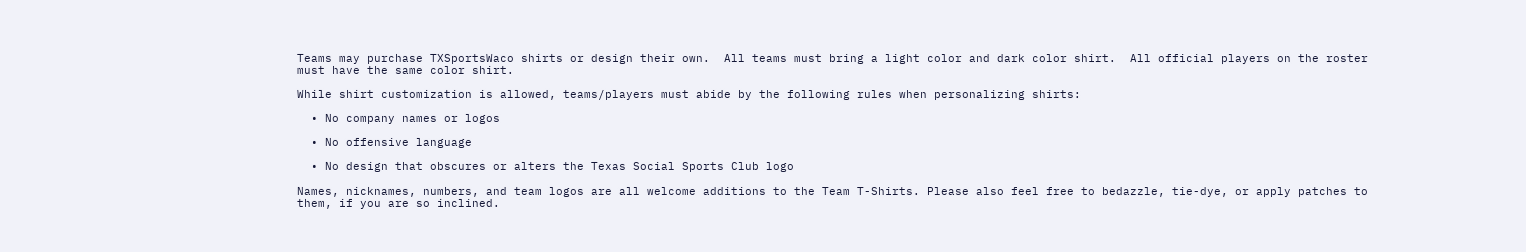Teams may purchase TXSportsWaco shirts or design their own.  All teams must bring a light color and dark color shirt.  All official players on the roster must have the same color shirt.

While shirt customization is allowed, teams/players must abide by the following rules when personalizing shirts:

  • No company names or logos

  • No offensive language

  • No design that obscures or alters the Texas Social Sports Club logo

Names, nicknames, numbers, and team logos are all welcome additions to the Team T-Shirts. Please also feel free to bedazzle, tie-dye, or apply patches to them, if you are so inclined.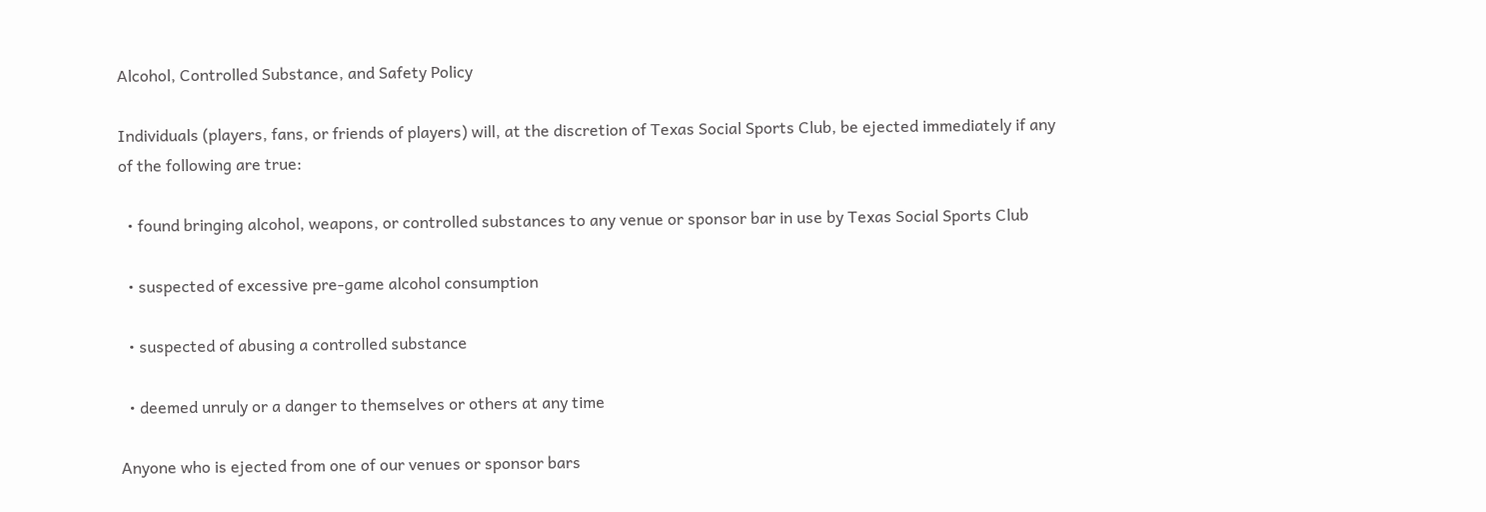Alcohol, Controlled Substance, and Safety Policy

Individuals (players, fans, or friends of players) will, at the discretion of Texas Social Sports Club, be ejected immediately if any of the following are true:

  • found bringing alcohol, weapons, or controlled substances to any venue or sponsor bar in use by Texas Social Sports Club

  • suspected of excessive pre-game alcohol consumption

  • suspected of abusing a controlled substance

  • deemed unruly or a danger to themselves or others at any time

Anyone who is ejected from one of our venues or sponsor bars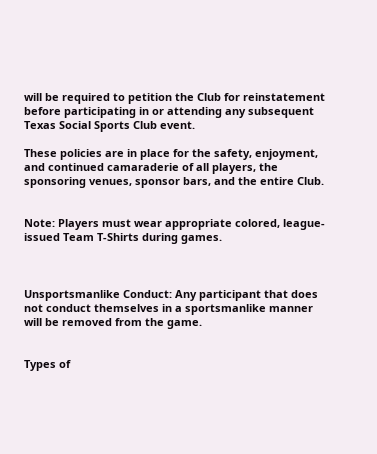will be required to petition the Club for reinstatement before participating in or attending any subsequent Texas Social Sports Club event.

These policies are in place for the safety, enjoyment, and continued camaraderie of all players, the sponsoring venues, sponsor bars, and the entire Club.


Note: Players must wear appropriate colored, league-issued Team T-Shirts during games.



Unsportsmanlike Conduct: Any participant that does not conduct themselves in a sportsmanlike manner will be removed from the game.


Types of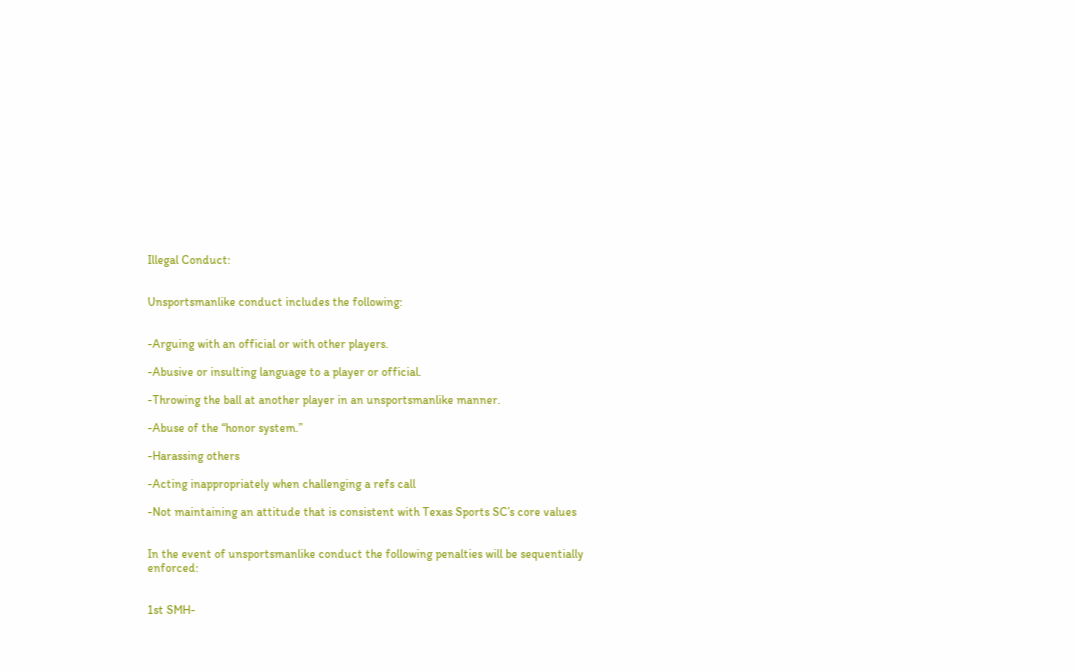Illegal Conduct:


Unsportsmanlike conduct includes the following:


-Arguing with an official or with other players.

-Abusive or insulting language to a player or official.

-Throwing the ball at another player in an unsportsmanlike manner.

-Abuse of the “honor system.”

-Harassing others

-Acting inappropriately when challenging a refs call

-Not maintaining an attitude that is consistent with Texas Sports SC’s core values


In the event of unsportsmanlike conduct the following penalties will be sequentially enforced:


1st SMH-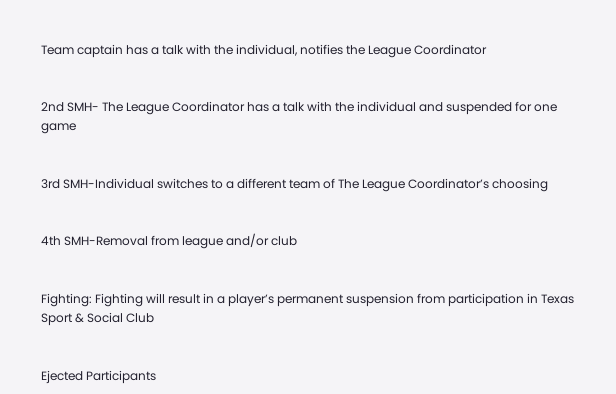Team captain has a talk with the individual, notifies the League Coordinator


2nd SMH- The League Coordinator has a talk with the individual and suspended for one game


3rd SMH-Individual switches to a different team of The League Coordinator’s choosing


4th SMH-Removal from league and/or club


Fighting: Fighting will result in a player’s permanent suspension from participation in Texas Sport & Social Club


Ejected Participants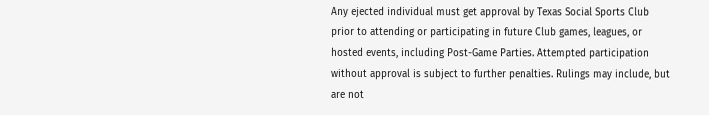Any ejected individual must get approval by Texas Social Sports Club prior to attending or participating in future Club games, leagues, or hosted events, including Post-Game Parties. Attempted participation without approval is subject to further penalties. Rulings may include, but are not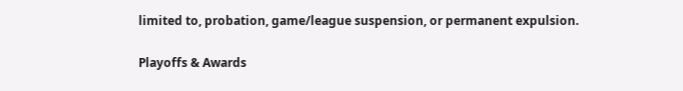limited to, probation, game/league suspension, or permanent expulsion.

Playoffs & Awards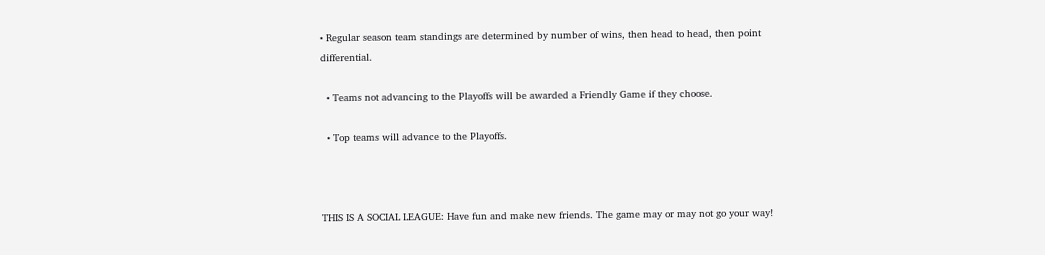• Regular season team standings are determined by number of wins, then head to head, then point differential.

  • Teams not advancing to the Playoffs will be awarded a Friendly Game if they choose.

  • Top teams will advance to the Playoffs.



THIS IS A SOCIAL LEAGUE: Have fun and make new friends. The game may or may not go your way!